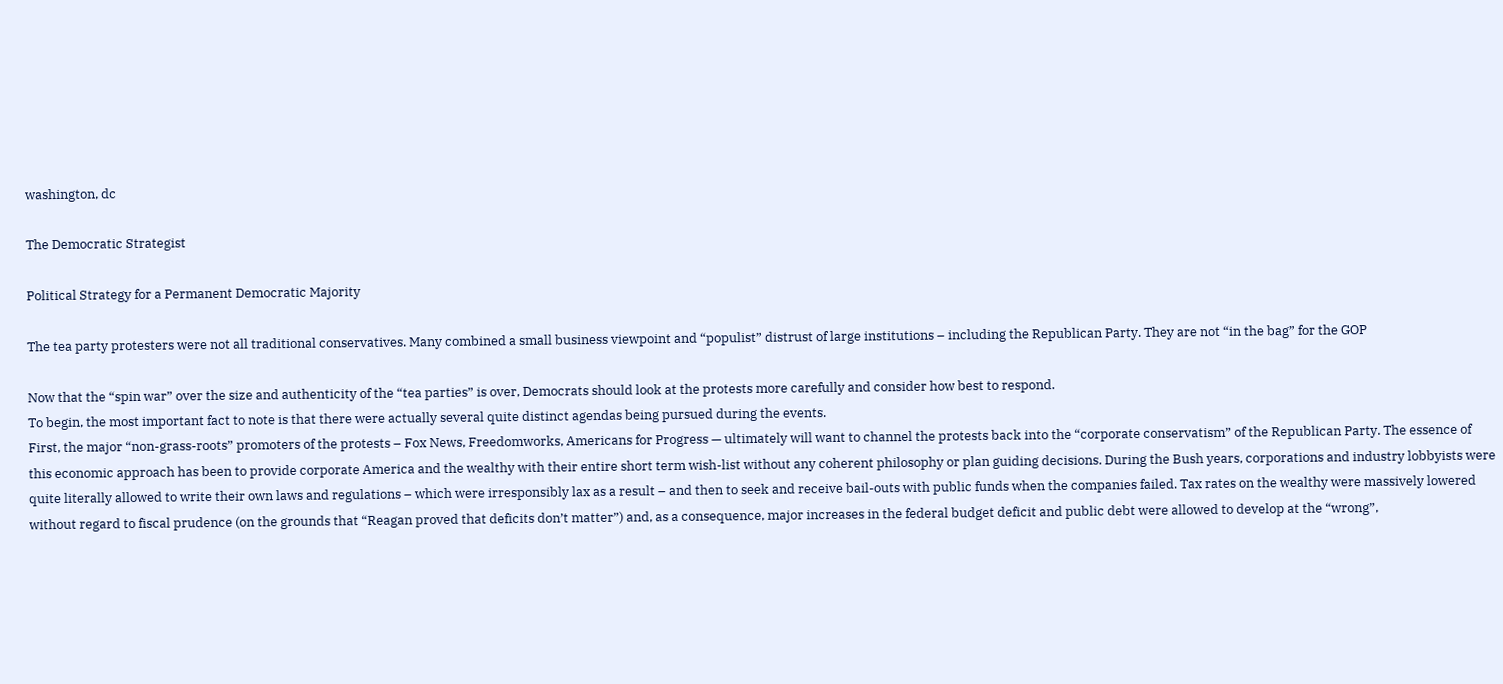washington, dc

The Democratic Strategist

Political Strategy for a Permanent Democratic Majority

The tea party protesters were not all traditional conservatives. Many combined a small business viewpoint and “populist” distrust of large institutions – including the Republican Party. They are not “in the bag” for the GOP

Now that the “spin war” over the size and authenticity of the “tea parties” is over, Democrats should look at the protests more carefully and consider how best to respond.
To begin, the most important fact to note is that there were actually several quite distinct agendas being pursued during the events.
First, the major “non-grass-roots” promoters of the protests – Fox News, Freedomworks, Americans for Progress — ultimately will want to channel the protests back into the “corporate conservatism” of the Republican Party. The essence of this economic approach has been to provide corporate America and the wealthy with their entire short term wish-list without any coherent philosophy or plan guiding decisions. During the Bush years, corporations and industry lobbyists were quite literally allowed to write their own laws and regulations – which were irresponsibly lax as a result – and then to seek and receive bail-outs with public funds when the companies failed. Tax rates on the wealthy were massively lowered without regard to fiscal prudence (on the grounds that “Reagan proved that deficits don’t matter”) and, as a consequence, major increases in the federal budget deficit and public debt were allowed to develop at the “wrong”,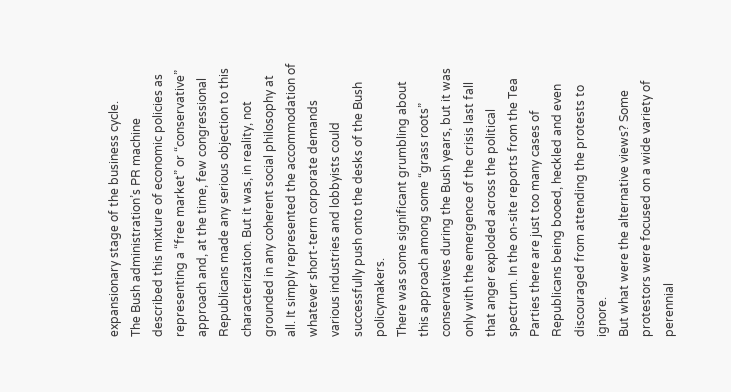expansionary stage of the business cycle.
The Bush administration’s PR machine described this mixture of economic policies as representing a “free market” or “conservative” approach and, at the time, few congressional Republicans made any serious objection to this characterization. But it was, in reality, not grounded in any coherent social philosophy at all. It simply represented the accommodation of whatever short-term corporate demands various industries and lobbyists could successfully push onto the desks of the Bush policymakers.
There was some significant grumbling about this approach among some “grass roots” conservatives during the Bush years, but it was only with the emergence of the crisis last fall that anger exploded across the political spectrum. In the on-site reports from the Tea Parties there are just too many cases of Republicans being booed, heckled and even discouraged from attending the protests to ignore.
But what were the alternative views? Some protestors were focused on a wide variety of perennial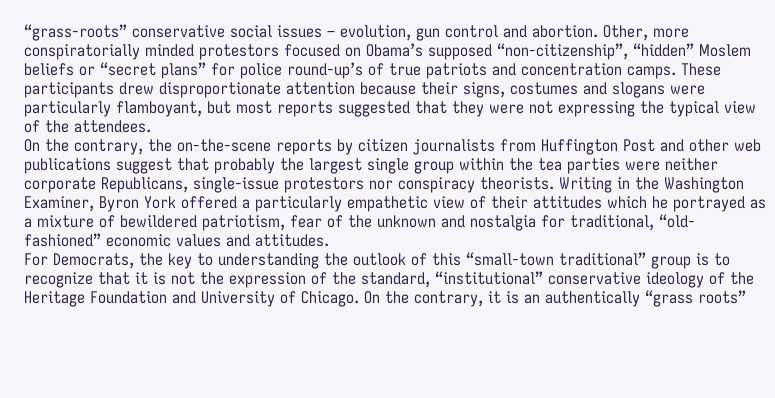“grass-roots” conservative social issues – evolution, gun control and abortion. Other, more conspiratorially minded protestors focused on Obama’s supposed “non-citizenship”, “hidden” Moslem beliefs or “secret plans” for police round-up’s of true patriots and concentration camps. These participants drew disproportionate attention because their signs, costumes and slogans were particularly flamboyant, but most reports suggested that they were not expressing the typical view of the attendees.
On the contrary, the on-the-scene reports by citizen journalists from Huffington Post and other web publications suggest that probably the largest single group within the tea parties were neither corporate Republicans, single-issue protestors nor conspiracy theorists. Writing in the Washington Examiner, Byron York offered a particularly empathetic view of their attitudes which he portrayed as a mixture of bewildered patriotism, fear of the unknown and nostalgia for traditional, “old-fashioned” economic values and attitudes.
For Democrats, the key to understanding the outlook of this “small-town traditional” group is to recognize that it is not the expression of the standard, “institutional” conservative ideology of the Heritage Foundation and University of Chicago. On the contrary, it is an authentically “grass roots”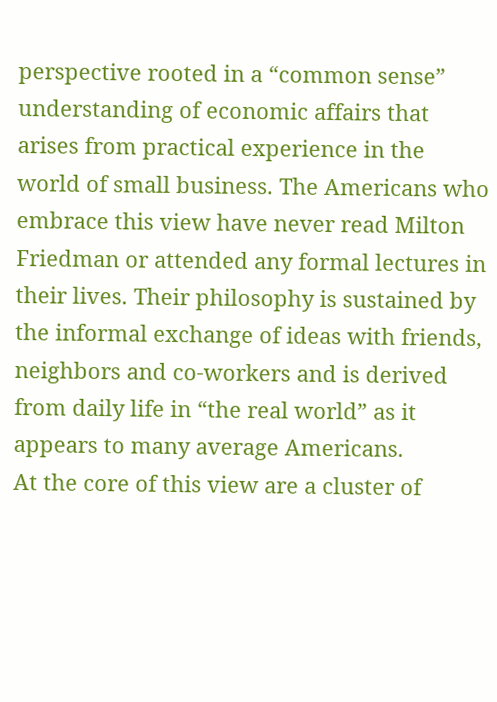perspective rooted in a “common sense” understanding of economic affairs that arises from practical experience in the world of small business. The Americans who embrace this view have never read Milton Friedman or attended any formal lectures in their lives. Their philosophy is sustained by the informal exchange of ideas with friends, neighbors and co-workers and is derived from daily life in “the real world” as it appears to many average Americans.
At the core of this view are a cluster of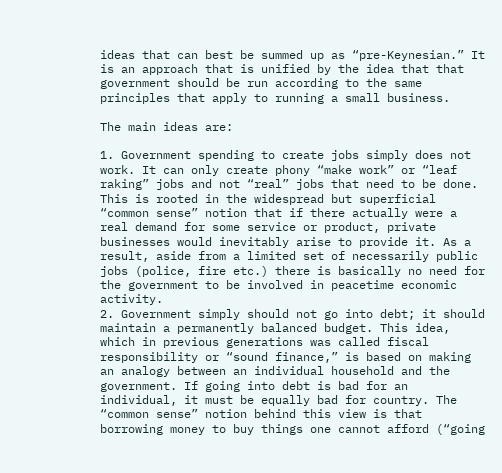ideas that can best be summed up as “pre-Keynesian.” It is an approach that is unified by the idea that that government should be run according to the same principles that apply to running a small business.

The main ideas are:

1. Government spending to create jobs simply does not work. It can only create phony “make work” or “leaf raking” jobs and not “real” jobs that need to be done. This is rooted in the widespread but superficial “common sense” notion that if there actually were a real demand for some service or product, private businesses would inevitably arise to provide it. As a result, aside from a limited set of necessarily public jobs (police, fire etc.) there is basically no need for the government to be involved in peacetime economic activity.
2. Government simply should not go into debt; it should maintain a permanently balanced budget. This idea, which in previous generations was called fiscal responsibility or “sound finance,” is based on making an analogy between an individual household and the government. If going into debt is bad for an individual, it must be equally bad for country. The “common sense” notion behind this view is that borrowing money to buy things one cannot afford (“going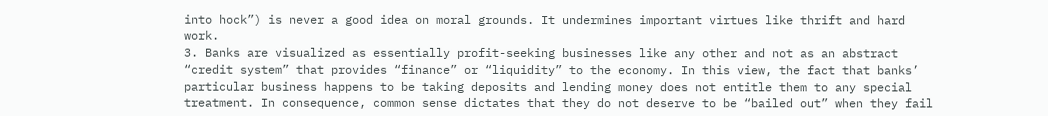into hock”) is never a good idea on moral grounds. It undermines important virtues like thrift and hard work.
3. Banks are visualized as essentially profit-seeking businesses like any other and not as an abstract “credit system” that provides “finance” or “liquidity” to the economy. In this view, the fact that banks’ particular business happens to be taking deposits and lending money does not entitle them to any special treatment. In consequence, common sense dictates that they do not deserve to be “bailed out” when they fail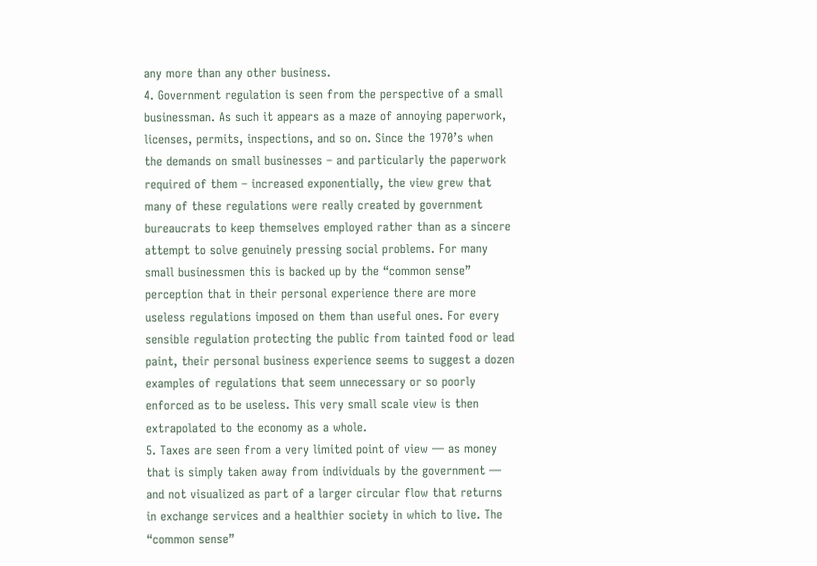any more than any other business.
4. Government regulation is seen from the perspective of a small businessman. As such it appears as a maze of annoying paperwork, licenses, permits, inspections, and so on. Since the 1970’s when the demands on small businesses – and particularly the paperwork required of them – increased exponentially, the view grew that many of these regulations were really created by government bureaucrats to keep themselves employed rather than as a sincere attempt to solve genuinely pressing social problems. For many small businessmen this is backed up by the “common sense” perception that in their personal experience there are more useless regulations imposed on them than useful ones. For every sensible regulation protecting the public from tainted food or lead paint, their personal business experience seems to suggest a dozen examples of regulations that seem unnecessary or so poorly enforced as to be useless. This very small scale view is then extrapolated to the economy as a whole.
5. Taxes are seen from a very limited point of view — as money that is simply taken away from individuals by the government — and not visualized as part of a larger circular flow that returns in exchange services and a healthier society in which to live. The “common sense”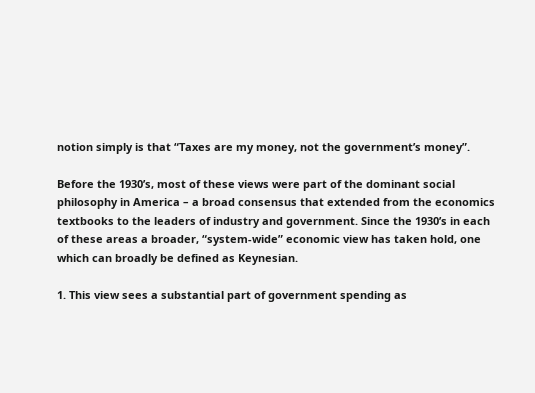notion simply is that “Taxes are my money, not the government’s money”.

Before the 1930’s, most of these views were part of the dominant social philosophy in America – a broad consensus that extended from the economics textbooks to the leaders of industry and government. Since the 1930’s in each of these areas a broader, “system-wide” economic view has taken hold, one which can broadly be defined as Keynesian.

1. This view sees a substantial part of government spending as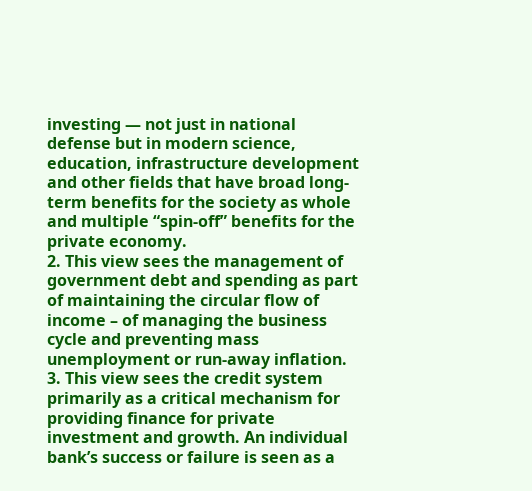investing — not just in national defense but in modern science, education, infrastructure development and other fields that have broad long-term benefits for the society as whole and multiple “spin-off” benefits for the private economy.
2. This view sees the management of government debt and spending as part of maintaining the circular flow of income – of managing the business cycle and preventing mass unemployment or run-away inflation.
3. This view sees the credit system primarily as a critical mechanism for providing finance for private investment and growth. An individual bank’s success or failure is seen as a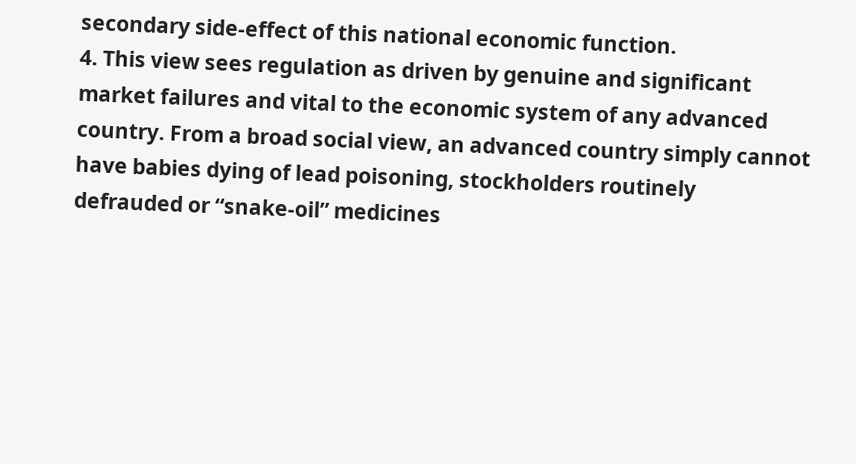secondary side-effect of this national economic function.
4. This view sees regulation as driven by genuine and significant market failures and vital to the economic system of any advanced country. From a broad social view, an advanced country simply cannot have babies dying of lead poisoning, stockholders routinely defrauded or “snake-oil” medicines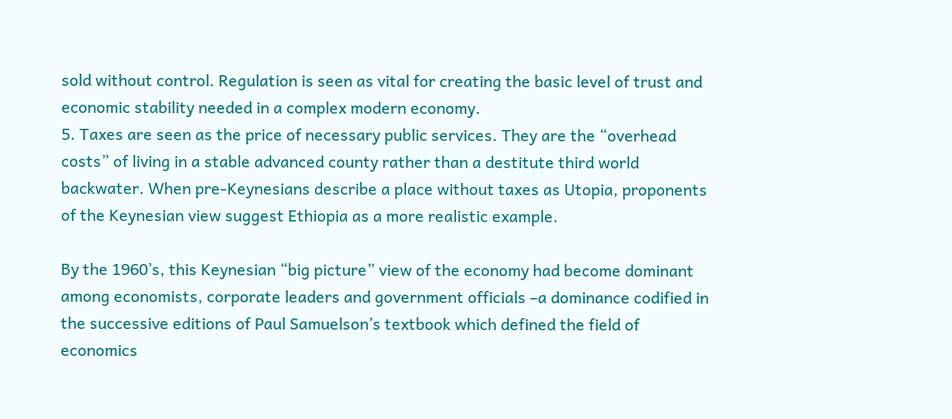sold without control. Regulation is seen as vital for creating the basic level of trust and economic stability needed in a complex modern economy.
5. Taxes are seen as the price of necessary public services. They are the “overhead costs” of living in a stable advanced county rather than a destitute third world backwater. When pre-Keynesians describe a place without taxes as Utopia, proponents of the Keynesian view suggest Ethiopia as a more realistic example.

By the 1960’s, this Keynesian “big picture” view of the economy had become dominant among economists, corporate leaders and government officials –a dominance codified in the successive editions of Paul Samuelson’s textbook which defined the field of economics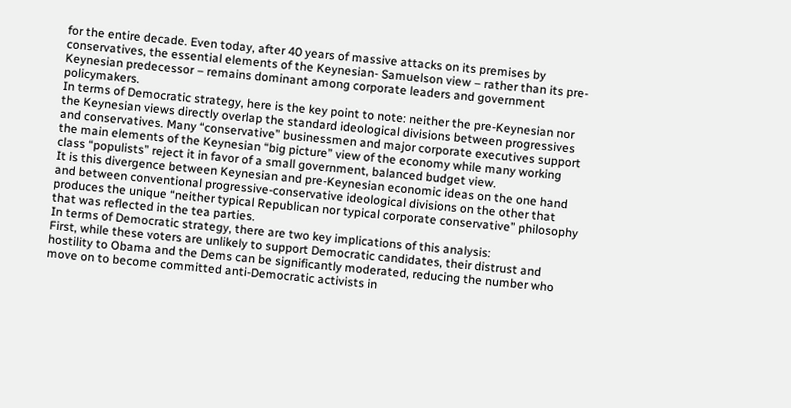for the entire decade. Even today, after 40 years of massive attacks on its premises by conservatives, the essential elements of the Keynesian- Samuelson view – rather than its pre-Keynesian predecessor – remains dominant among corporate leaders and government policymakers.
In terms of Democratic strategy, here is the key point to note: neither the pre-Keynesian nor the Keynesian views directly overlap the standard ideological divisions between progressives and conservatives. Many “conservative” businessmen and major corporate executives support the main elements of the Keynesian “big picture” view of the economy while many working class “populists” reject it in favor of a small government, balanced budget view.
It is this divergence between Keynesian and pre-Keynesian economic ideas on the one hand and between conventional progressive-conservative ideological divisions on the other that produces the unique “neither typical Republican nor typical corporate conservative” philosophy that was reflected in the tea parties.
In terms of Democratic strategy, there are two key implications of this analysis:
First, while these voters are unlikely to support Democratic candidates, their distrust and hostility to Obama and the Dems can be significantly moderated, reducing the number who move on to become committed anti-Democratic activists in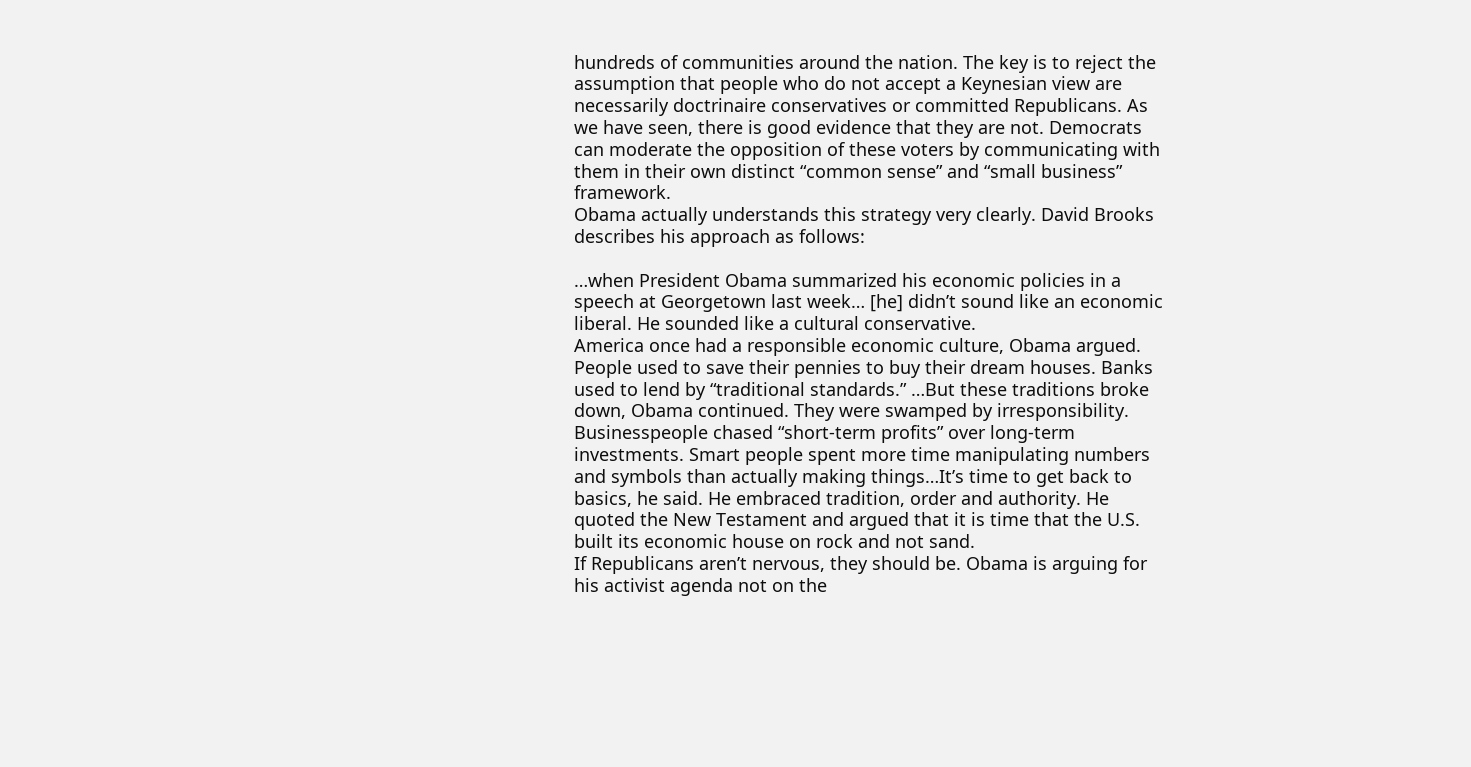hundreds of communities around the nation. The key is to reject the assumption that people who do not accept a Keynesian view are necessarily doctrinaire conservatives or committed Republicans. As we have seen, there is good evidence that they are not. Democrats can moderate the opposition of these voters by communicating with them in their own distinct “common sense” and “small business” framework.
Obama actually understands this strategy very clearly. David Brooks describes his approach as follows:

…when President Obama summarized his economic policies in a speech at Georgetown last week… [he] didn’t sound like an economic liberal. He sounded like a cultural conservative.
America once had a responsible economic culture, Obama argued. People used to save their pennies to buy their dream houses. Banks used to lend by “traditional standards.” …But these traditions broke down, Obama continued. They were swamped by irresponsibility. Businesspeople chased “short-term profits” over long-term investments. Smart people spent more time manipulating numbers and symbols than actually making things…It’s time to get back to basics, he said. He embraced tradition, order and authority. He quoted the New Testament and argued that it is time that the U.S. built its economic house on rock and not sand.
If Republicans aren’t nervous, they should be. Obama is arguing for his activist agenda not on the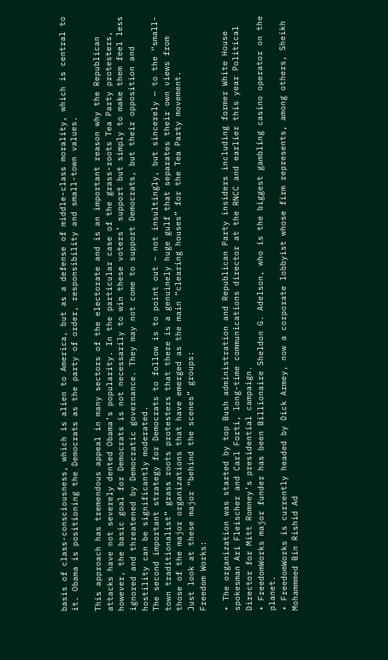basis of class-consciousness, which is alien to America, but as a defense of middle-class morality, which is central to it. Obama is positioning the Democrats as the party of order, responsibility and small-town values.

This approach has tremendous appeal in many sectors of the electorate and is an important reason why the Republican attacks have not severely dented Obama’s popularity. In the particular case of the grass-roots Tea Party protesters, however, the basic goal for Democrats is not necessarily to win these voters’ support but simply to make them feel less ignored and threatened by Democratic governance. They may not come to support Democrats, but their opposition and hostility can be significantly moderated.
The second important strategy for Democrats to follow is to point out – not insultingly, but sincerely — to the “small-town traditionalist” grass roots protesters that there is a genuinely huge gulf that separates their own views from those of the major organizations that have emerged as the main “clearing houses” for the Tea Party movement.
Just look at these major “behind the scenes” groups:
Freedom Works:

• The organization was started by top Bush administration and Republican Party insiders including former White House spokesman Ari Fleischer and Carl Forti, long-time communications director at the RNCC and earlier this year Political Director for Mitt Romney’s presidential campaign.
• FreedomWorks major funder has been Billionaire Sheldon G. Adelson, who is the biggest gambling casino operator on the planet.
• FreedomWorks is currently headed by Dick Armey, now a corporate lobbyist whose firm represents, among others, Sheikh Mohammmed Bin Rishid Ad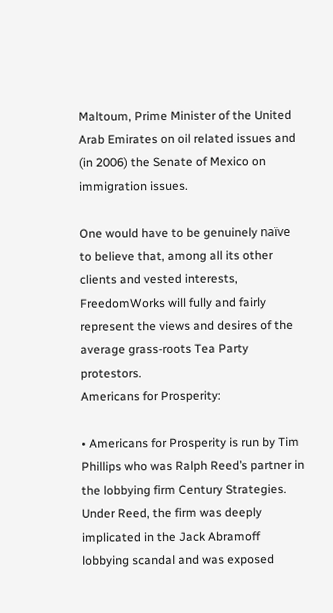Maltoum, Prime Minister of the United Arab Emirates on oil related issues and (in 2006) the Senate of Mexico on immigration issues.

One would have to be genuinely naïve to believe that, among all its other clients and vested interests, FreedomWorks will fully and fairly represent the views and desires of the average grass-roots Tea Party protestors.
Americans for Prosperity:

• Americans for Prosperity is run by Tim Phillips who was Ralph Reed’s partner in the lobbying firm Century Strategies. Under Reed, the firm was deeply implicated in the Jack Abramoff lobbying scandal and was exposed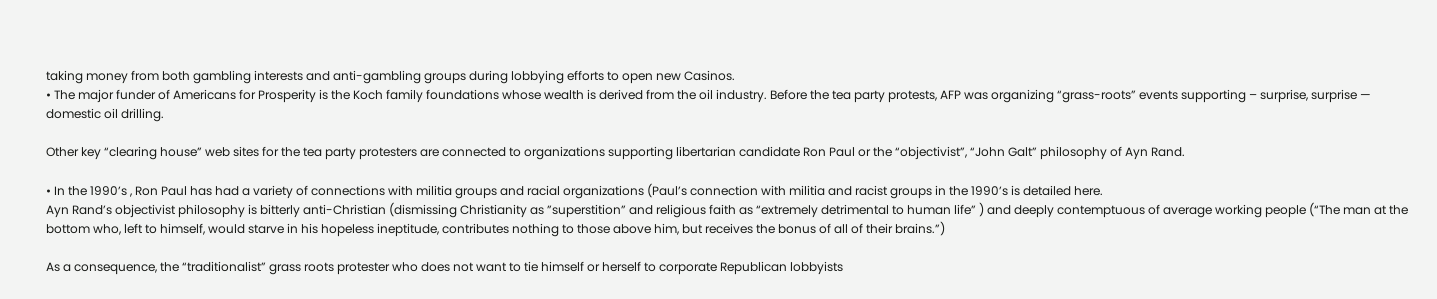taking money from both gambling interests and anti-gambling groups during lobbying efforts to open new Casinos.
• The major funder of Americans for Prosperity is the Koch family foundations whose wealth is derived from the oil industry. Before the tea party protests, AFP was organizing “grass-roots” events supporting – surprise, surprise — domestic oil drilling.

Other key “clearing house” web sites for the tea party protesters are connected to organizations supporting libertarian candidate Ron Paul or the “objectivist”, “John Galt” philosophy of Ayn Rand.

• In the 1990’s , Ron Paul has had a variety of connections with militia groups and racial organizations (Paul’s connection with militia and racist groups in the 1990’s is detailed here.
Ayn Rand’s objectivist philosophy is bitterly anti-Christian (dismissing Christianity as ”superstition” and religious faith as “extremely detrimental to human life” ) and deeply contemptuous of average working people (“The man at the bottom who, left to himself, would starve in his hopeless ineptitude, contributes nothing to those above him, but receives the bonus of all of their brains.”)

As a consequence, the “traditionalist” grass roots protester who does not want to tie himself or herself to corporate Republican lobbyists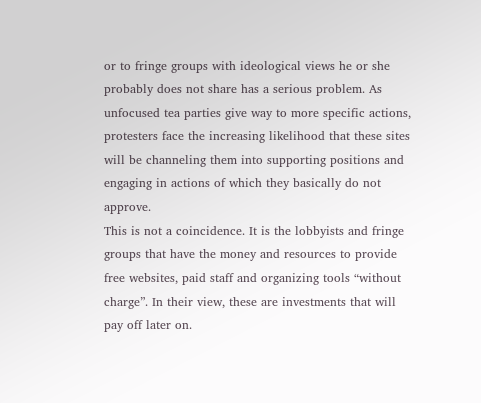or to fringe groups with ideological views he or she probably does not share has a serious problem. As unfocused tea parties give way to more specific actions, protesters face the increasing likelihood that these sites will be channeling them into supporting positions and engaging in actions of which they basically do not approve.
This is not a coincidence. It is the lobbyists and fringe groups that have the money and resources to provide free websites, paid staff and organizing tools “without charge”. In their view, these are investments that will pay off later on.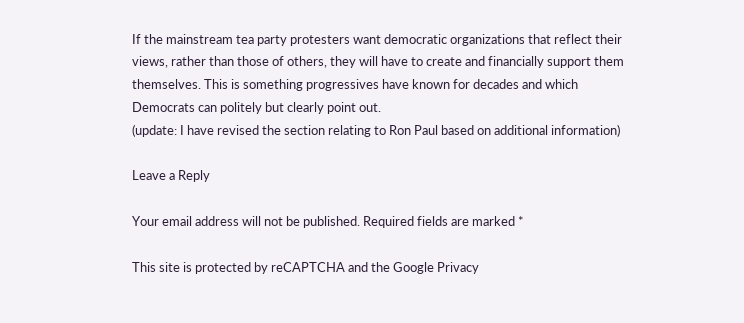If the mainstream tea party protesters want democratic organizations that reflect their views, rather than those of others, they will have to create and financially support them themselves. This is something progressives have known for decades and which Democrats can politely but clearly point out.
(update: I have revised the section relating to Ron Paul based on additional information)

Leave a Reply

Your email address will not be published. Required fields are marked *

This site is protected by reCAPTCHA and the Google Privacy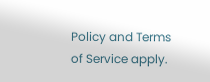Policy and Terms of Service apply.